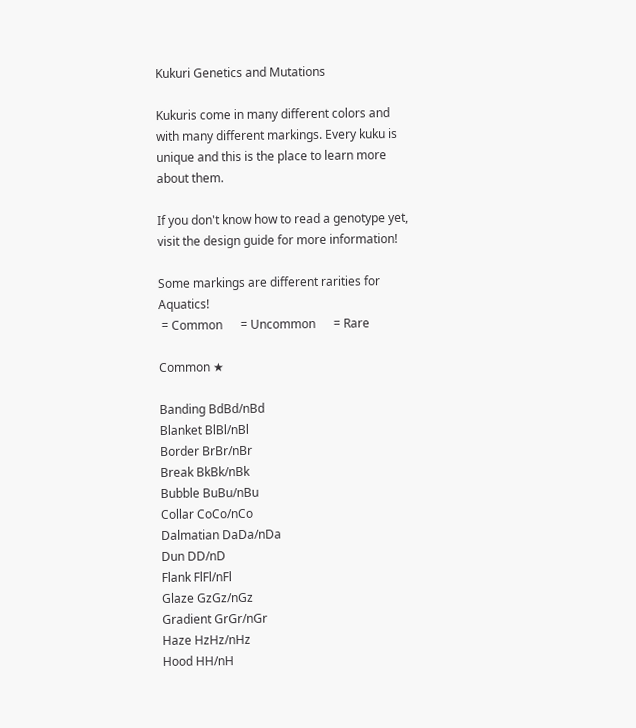Kukuri Genetics and Mutations

Kukuris come in many different colors and with many different markings. Every kuku is unique and this is the place to learn more about them.

If you don't know how to read a genotype yet, visit the design guide for more information!

Some markings are different rarities for Aquatics!
 = Common      = Uncommon      = Rare

Common ★

Banding BdBd/nBd
Blanket BlBl/nBl
Border BrBr/nBr
Break BkBk/nBk
Bubble BuBu/nBu
Collar CoCo/nCo
Dalmatian DaDa/nDa
Dun DD/nD
Flank FlFl/nFl
Glaze GzGz/nGz
Gradient GrGr/nGr
Haze HzHz/nHz
Hood HH/nH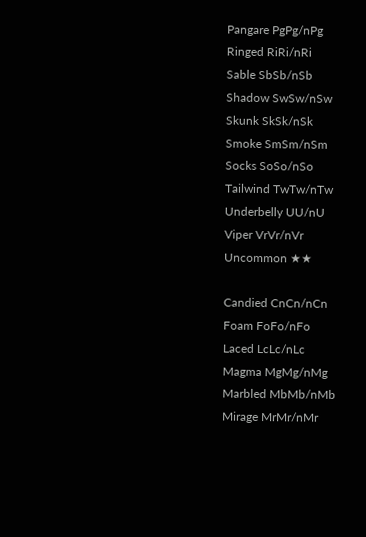Pangare PgPg/nPg
Ringed RiRi/nRi
Sable SbSb/nSb
Shadow SwSw/nSw
Skunk SkSk/nSk
Smoke SmSm/nSm
Socks SoSo/nSo
Tailwind TwTw/nTw
Underbelly UU/nU
Viper VrVr/nVr
Uncommon ★★

Candied CnCn/nCn
Foam FoFo/nFo
Laced LcLc/nLc
Magma MgMg/nMg
Marbled MbMb/nMb
Mirage MrMr/nMr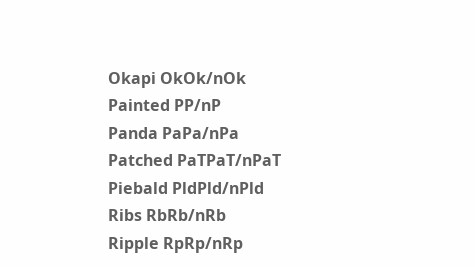Okapi OkOk/nOk
Painted PP/nP
Panda PaPa/nPa
Patched PaTPaT/nPaT
Piebald PldPld/nPld
Ribs RbRb/nRb
Ripple RpRp/nRp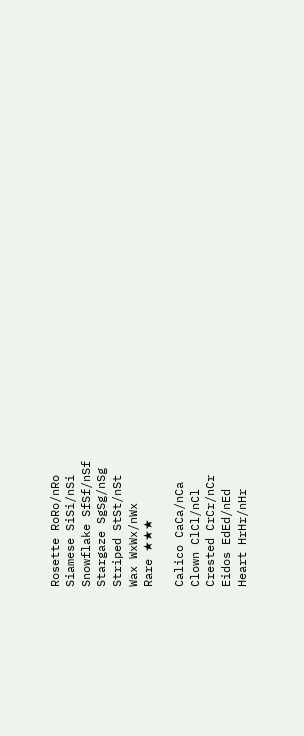Rosette RoRo/nRo
Siamese SiSi/nSi
Snowflake SfSf/nSf
Stargaze SgSg/nSg
Striped StSt/nSt
Wax WxWx/nWx
Rare ★★★

Calico CaCa/nCa
Clown ClCl/nCl
Crested CrCr/nCr
Eidos EdEd/nEd
Heart HrHr/nHr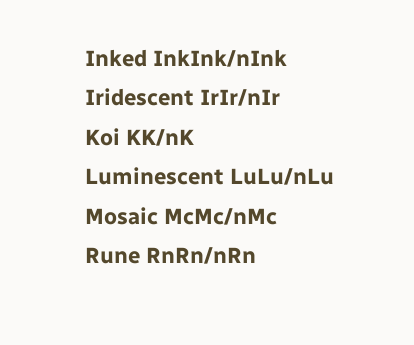Inked InkInk/nInk
Iridescent IrIr/nIr
Koi KK/nK
Luminescent LuLu/nLu
Mosaic McMc/nMc
Rune RnRn/nRn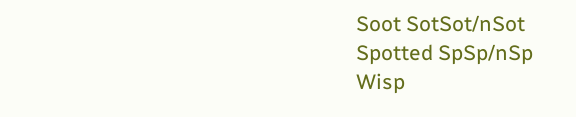Soot SotSot/nSot
Spotted SpSp/nSp
Wisp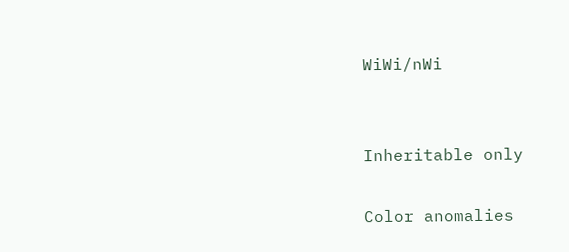WiWi/nWi


Inheritable only

Color anomalies